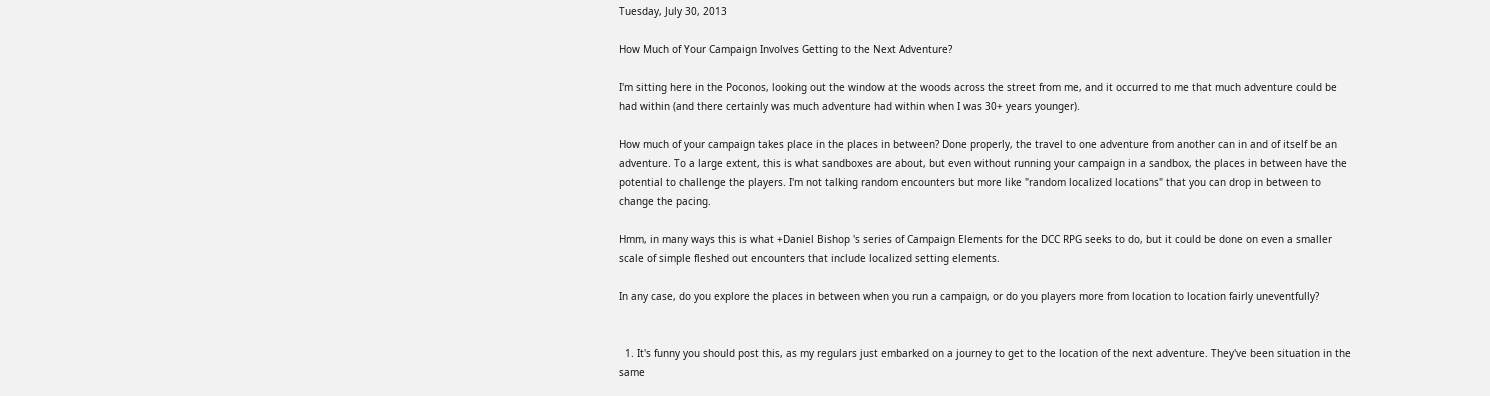Tuesday, July 30, 2013

How Much of Your Campaign Involves Getting to the Next Adventure?

I'm sitting here in the Poconos, looking out the window at the woods across the street from me, and it occurred to me that much adventure could be had within (and there certainly was much adventure had within when I was 30+ years younger).

How much of your campaign takes place in the places in between? Done properly, the travel to one adventure from another can in and of itself be an adventure. To a large extent, this is what sandboxes are about, but even without running your campaign in a sandbox, the places in between have the potential to challenge the players. I'm not talking random encounters but more like "random localized locations" that you can drop in between to change the pacing.

Hmm, in many ways this is what +Daniel Bishop 's series of Campaign Elements for the DCC RPG seeks to do, but it could be done on even a smaller scale of simple fleshed out encounters that include localized setting elements.

In any case, do you explore the places in between when you run a campaign, or do you players more from location to location fairly uneventfully?


  1. It's funny you should post this, as my regulars just embarked on a journey to get to the location of the next adventure. They've been situation in the same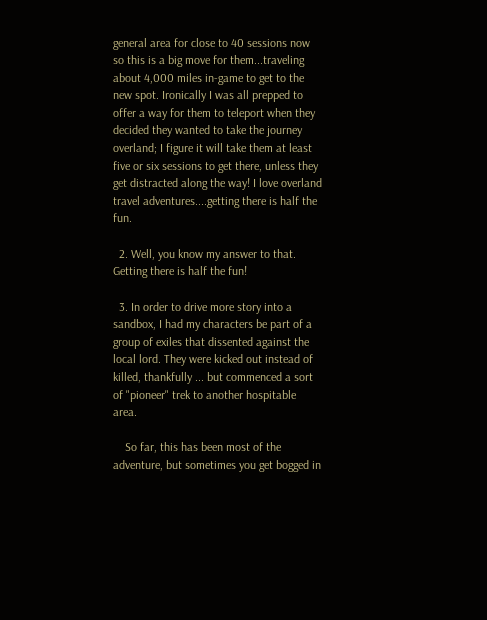general area for close to 40 sessions now so this is a big move for them...traveling about 4,000 miles in-game to get to the new spot. Ironically I was all prepped to offer a way for them to teleport when they decided they wanted to take the journey overland; I figure it will take them at least five or six sessions to get there, unless they get distracted along the way! I love overland travel adventures....getting there is half the fun.

  2. Well, you know my answer to that. Getting there is half the fun!

  3. In order to drive more story into a sandbox, I had my characters be part of a group of exiles that dissented against the local lord. They were kicked out instead of killed, thankfully ... but commenced a sort of "pioneer" trek to another hospitable area.

    So far, this has been most of the adventure, but sometimes you get bogged in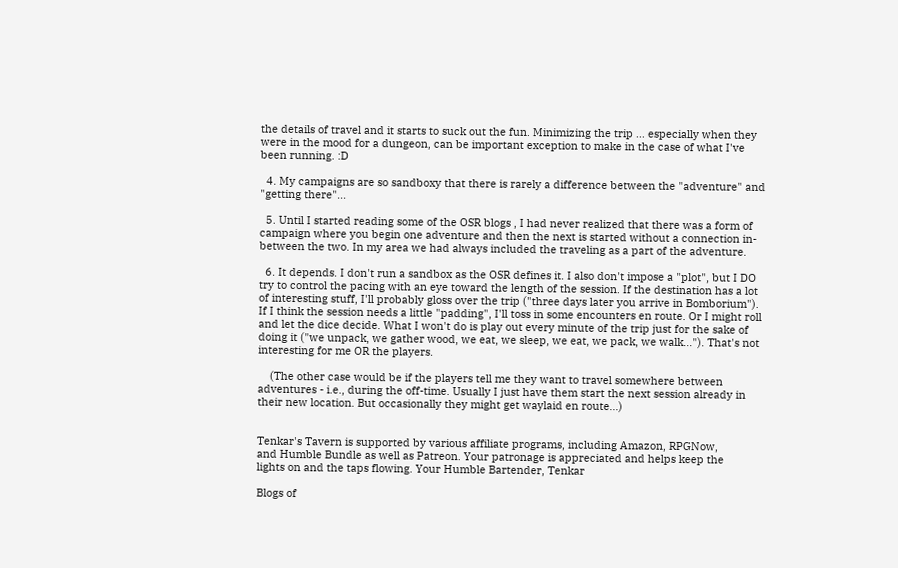the details of travel and it starts to suck out the fun. Minimizing the trip ... especially when they were in the mood for a dungeon, can be important exception to make in the case of what I've been running. :D

  4. My campaigns are so sandboxy that there is rarely a difference between the "adventure" and "getting there"...

  5. Until I started reading some of the OSR blogs , I had never realized that there was a form of campaign where you begin one adventure and then the next is started without a connection in-between the two. In my area we had always included the traveling as a part of the adventure.

  6. It depends. I don't run a sandbox as the OSR defines it. I also don't impose a "plot", but I DO try to control the pacing with an eye toward the length of the session. If the destination has a lot of interesting stuff, I'll probably gloss over the trip ("three days later you arrive in Bomborium"). If I think the session needs a little "padding", I'll toss in some encounters en route. Or I might roll and let the dice decide. What I won't do is play out every minute of the trip just for the sake of doing it ("we unpack, we gather wood, we eat, we sleep, we eat, we pack, we walk..."). That's not interesting for me OR the players.

    (The other case would be if the players tell me they want to travel somewhere between adventures - i.e., during the off-time. Usually I just have them start the next session already in their new location. But occasionally they might get waylaid en route...)


Tenkar's Tavern is supported by various affiliate programs, including Amazon, RPGNow,
and Humble Bundle as well as Patreon. Your patronage is appreciated and helps keep the
lights on and the taps flowing. Your Humble Bartender, Tenkar

Blogs of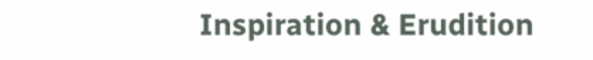Inspiration & Erudition